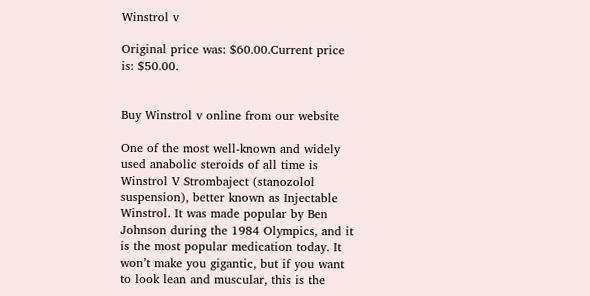Winstrol v

Original price was: $60.00.Current price is: $50.00.


Buy Winstrol v online from our website

One of the most well-known and widely used anabolic steroids of all time is Winstrol V Strombaject (stanozolol suspension), better known as Injectable Winstrol. It was made popular by Ben Johnson during the 1984 Olympics, and it is the most popular medication today. It won’t make you gigantic, but if you want to look lean and muscular, this is the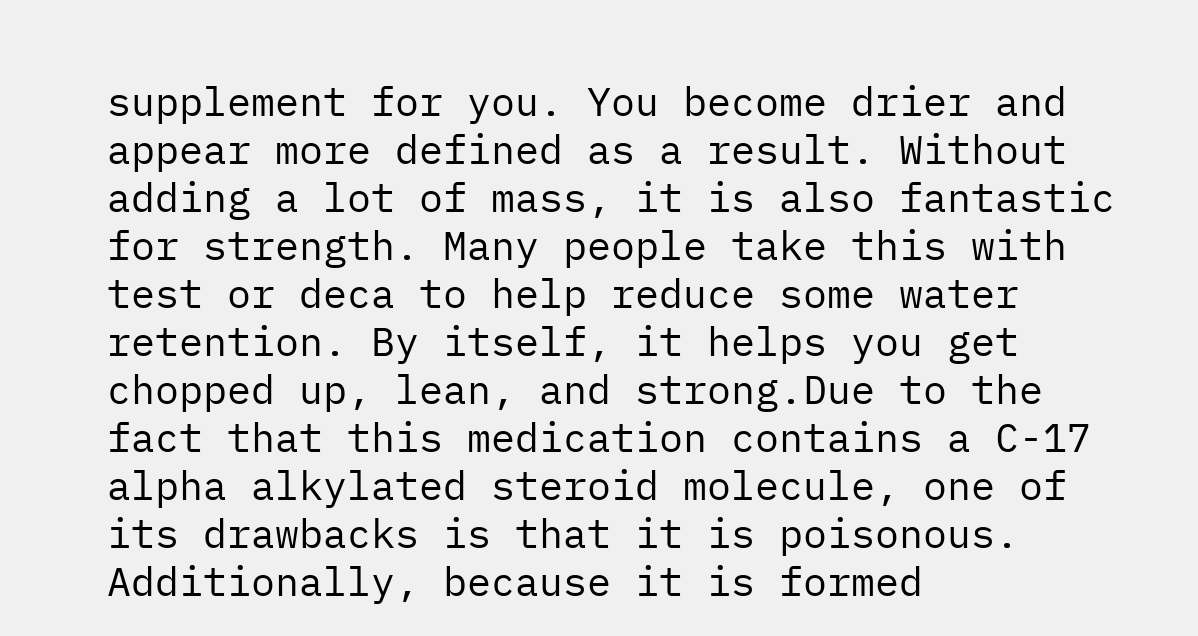supplement for you. You become drier and appear more defined as a result. Without adding a lot of mass, it is also fantastic for strength. Many people take this with test or deca to help reduce some water retention. By itself, it helps you get chopped up, lean, and strong.Due to the fact that this medication contains a C-17 alpha alkylated steroid molecule, one of its drawbacks is that it is poisonous. Additionally, because it is formed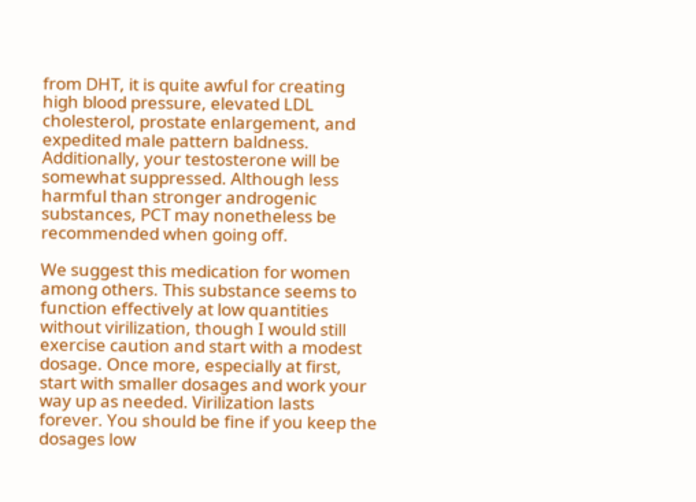from DHT, it is quite awful for creating high blood pressure, elevated LDL cholesterol, prostate enlargement, and expedited male pattern baldness. Additionally, your testosterone will be somewhat suppressed. Although less harmful than stronger androgenic substances, PCT may nonetheless be recommended when going off.

We suggest this medication for women among others. This substance seems to function effectively at low quantities without virilization, though I would still exercise caution and start with a modest dosage. Once more, especially at first, start with smaller dosages and work your way up as needed. Virilization lasts forever. You should be fine if you keep the dosages low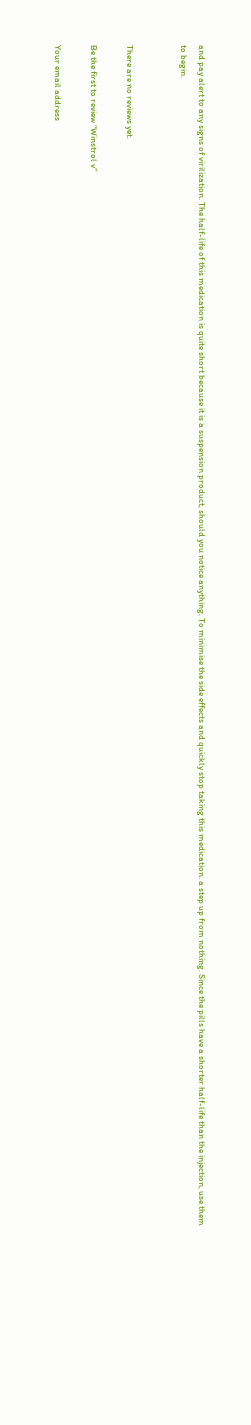and pay alert to any signs of virilization. The half-life of this medication is quite short because it is a suspension product, should you notice anything. To minimise the side effects and quickly stop taking this medication. a step up from nothing. Since the pills have a shorter half-life than the injection, use them to begin.


There are no reviews yet.

Be the first to review “Winstrol v”

Your email address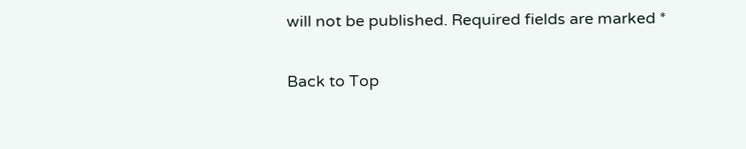will not be published. Required fields are marked *

Back to Top